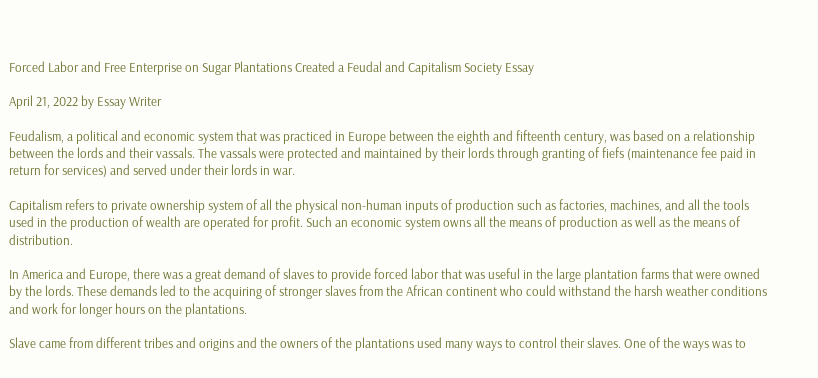Forced Labor and Free Enterprise on Sugar Plantations Created a Feudal and Capitalism Society Essay

April 21, 2022 by Essay Writer

Feudalism, a political and economic system that was practiced in Europe between the eighth and fifteenth century, was based on a relationship between the lords and their vassals. The vassals were protected and maintained by their lords through granting of fiefs (maintenance fee paid in return for services) and served under their lords in war.

Capitalism refers to private ownership system of all the physical non-human inputs of production such as factories, machines, and all the tools used in the production of wealth are operated for profit. Such an economic system owns all the means of production as well as the means of distribution.

In America and Europe, there was a great demand of slaves to provide forced labor that was useful in the large plantation farms that were owned by the lords. These demands led to the acquiring of stronger slaves from the African continent who could withstand the harsh weather conditions and work for longer hours on the plantations.

Slave came from different tribes and origins and the owners of the plantations used many ways to control their slaves. One of the ways was to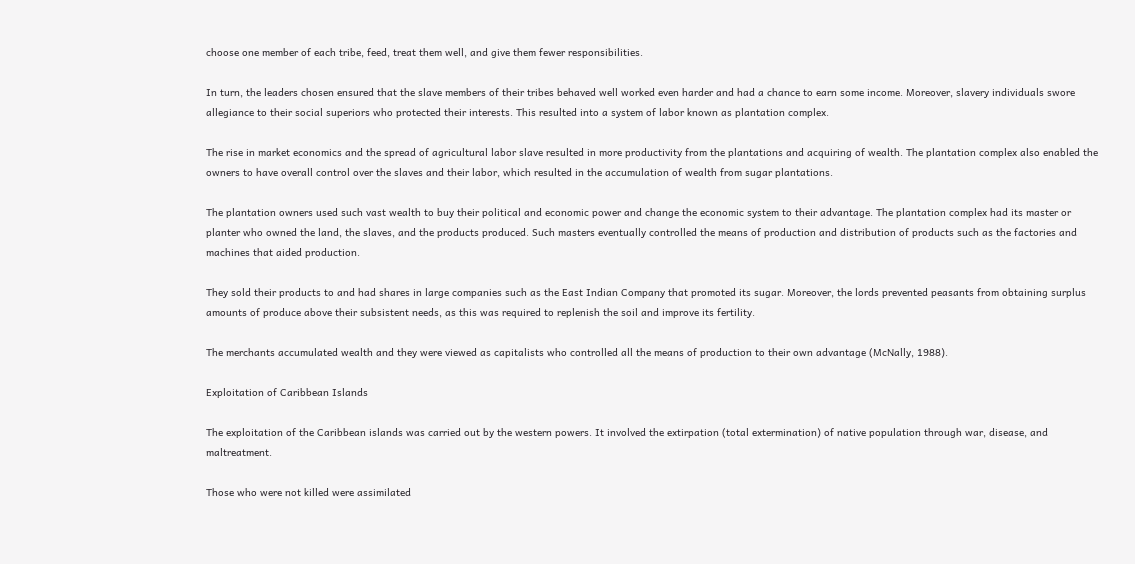choose one member of each tribe, feed, treat them well, and give them fewer responsibilities.

In turn, the leaders chosen ensured that the slave members of their tribes behaved well worked even harder and had a chance to earn some income. Moreover, slavery individuals swore allegiance to their social superiors who protected their interests. This resulted into a system of labor known as plantation complex.

The rise in market economics and the spread of agricultural labor slave resulted in more productivity from the plantations and acquiring of wealth. The plantation complex also enabled the owners to have overall control over the slaves and their labor, which resulted in the accumulation of wealth from sugar plantations.

The plantation owners used such vast wealth to buy their political and economic power and change the economic system to their advantage. The plantation complex had its master or planter who owned the land, the slaves, and the products produced. Such masters eventually controlled the means of production and distribution of products such as the factories and machines that aided production.

They sold their products to and had shares in large companies such as the East Indian Company that promoted its sugar. Moreover, the lords prevented peasants from obtaining surplus amounts of produce above their subsistent needs, as this was required to replenish the soil and improve its fertility.

The merchants accumulated wealth and they were viewed as capitalists who controlled all the means of production to their own advantage (McNally, 1988).

Exploitation of Caribbean Islands

The exploitation of the Caribbean islands was carried out by the western powers. It involved the extirpation (total extermination) of native population through war, disease, and maltreatment.

Those who were not killed were assimilated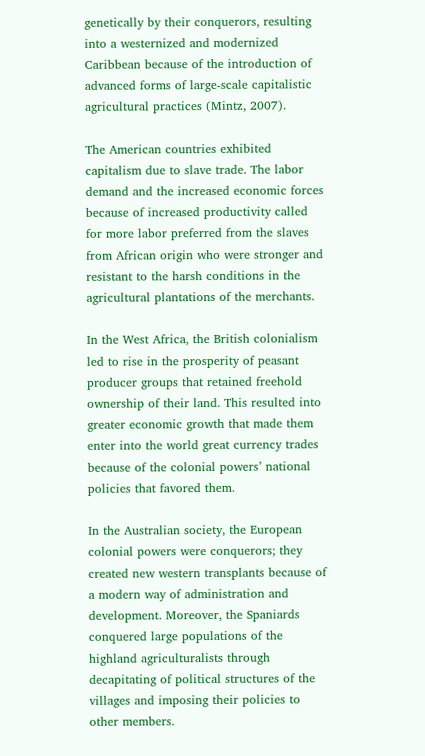genetically by their conquerors, resulting into a westernized and modernized Caribbean because of the introduction of advanced forms of large-scale capitalistic agricultural practices (Mintz, 2007).

The American countries exhibited capitalism due to slave trade. The labor demand and the increased economic forces because of increased productivity called for more labor preferred from the slaves from African origin who were stronger and resistant to the harsh conditions in the agricultural plantations of the merchants.

In the West Africa, the British colonialism led to rise in the prosperity of peasant producer groups that retained freehold ownership of their land. This resulted into greater economic growth that made them enter into the world great currency trades because of the colonial powers’ national policies that favored them.

In the Australian society, the European colonial powers were conquerors; they created new western transplants because of a modern way of administration and development. Moreover, the Spaniards conquered large populations of the highland agriculturalists through decapitating of political structures of the villages and imposing their policies to other members.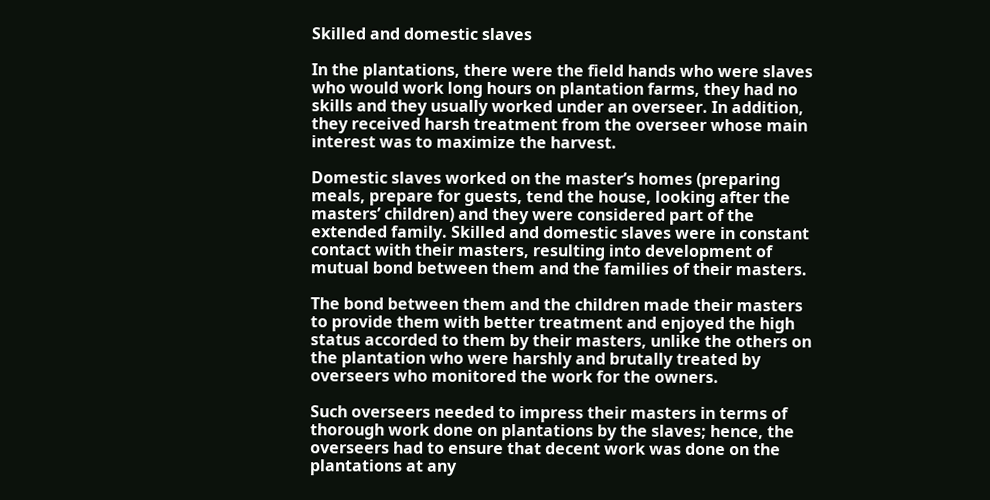Skilled and domestic slaves

In the plantations, there were the field hands who were slaves who would work long hours on plantation farms, they had no skills and they usually worked under an overseer. In addition, they received harsh treatment from the overseer whose main interest was to maximize the harvest.

Domestic slaves worked on the master’s homes (preparing meals, prepare for guests, tend the house, looking after the masters’ children) and they were considered part of the extended family. Skilled and domestic slaves were in constant contact with their masters, resulting into development of mutual bond between them and the families of their masters.

The bond between them and the children made their masters to provide them with better treatment and enjoyed the high status accorded to them by their masters, unlike the others on the plantation who were harshly and brutally treated by overseers who monitored the work for the owners.

Such overseers needed to impress their masters in terms of thorough work done on plantations by the slaves; hence, the overseers had to ensure that decent work was done on the plantations at any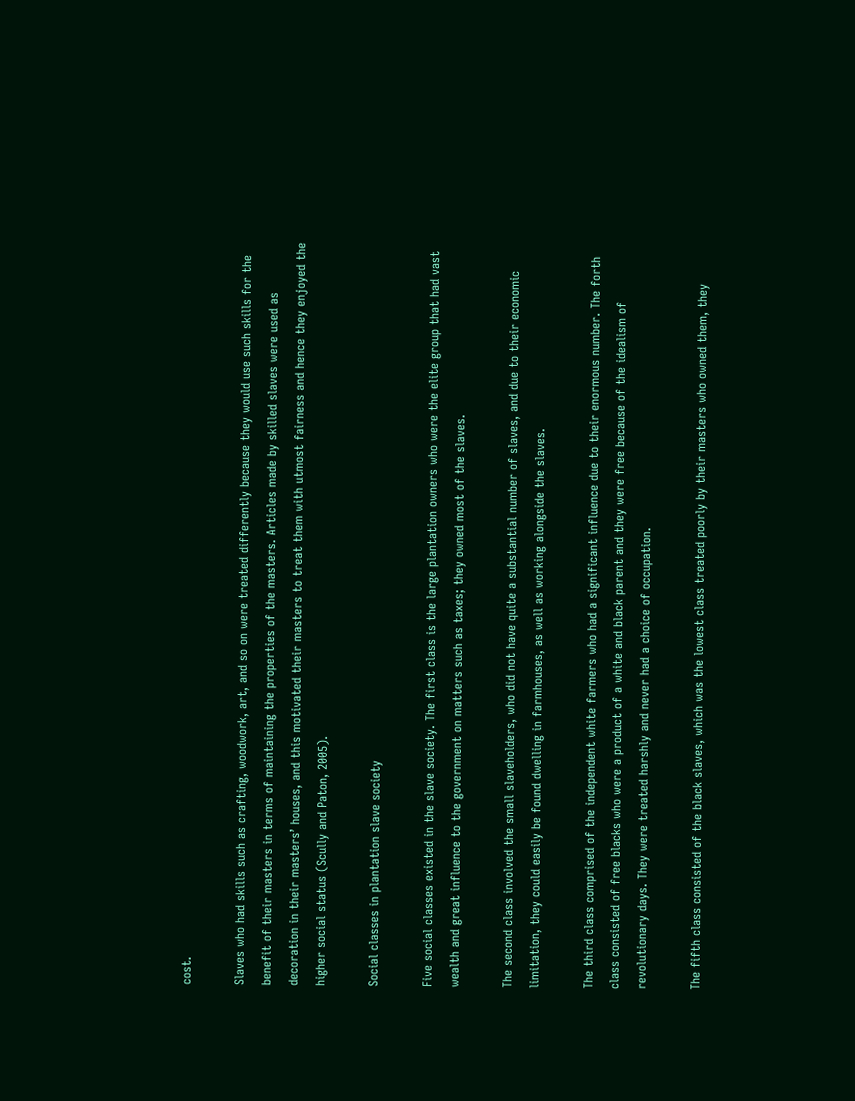cost.

Slaves who had skills such as crafting, woodwork, art, and so on were treated differently because they would use such skills for the benefit of their masters in terms of maintaining the properties of the masters. Articles made by skilled slaves were used as decoration in their masters’ houses, and this motivated their masters to treat them with utmost fairness and hence they enjoyed the higher social status (Scully and Paton, 2005).

Social classes in plantation slave society

Five social classes existed in the slave society. The first class is the large plantation owners who were the elite group that had vast wealth and great influence to the government on matters such as taxes; they owned most of the slaves.

The second class involved the small slaveholders, who did not have quite a substantial number of slaves, and due to their economic limitation, they could easily be found dwelling in farmhouses, as well as working alongside the slaves.

The third class comprised of the independent white farmers who had a significant influence due to their enormous number. The forth class consisted of free blacks who were a product of a white and black parent and they were free because of the idealism of revolutionary days. They were treated harshly and never had a choice of occupation.

The fifth class consisted of the black slaves, which was the lowest class treated poorly by their masters who owned them, they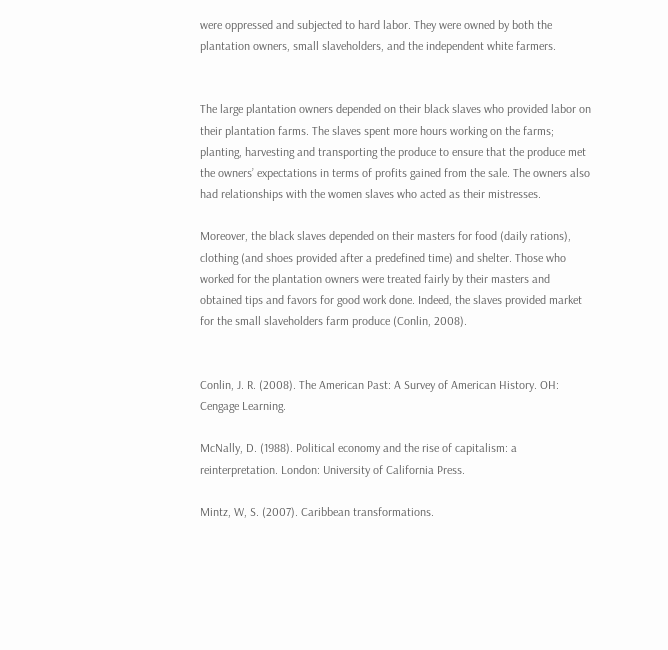were oppressed and subjected to hard labor. They were owned by both the plantation owners, small slaveholders, and the independent white farmers.


The large plantation owners depended on their black slaves who provided labor on their plantation farms. The slaves spent more hours working on the farms; planting, harvesting and transporting the produce to ensure that the produce met the owners’ expectations in terms of profits gained from the sale. The owners also had relationships with the women slaves who acted as their mistresses.

Moreover, the black slaves depended on their masters for food (daily rations), clothing (and shoes provided after a predefined time) and shelter. Those who worked for the plantation owners were treated fairly by their masters and obtained tips and favors for good work done. Indeed, the slaves provided market for the small slaveholders farm produce (Conlin, 2008).


Conlin, J. R. (2008). The American Past: A Survey of American History. OH: Cengage Learning.

McNally, D. (1988). Political economy and the rise of capitalism: a reinterpretation. London: University of California Press.

Mintz, W, S. (2007). Caribbean transformations.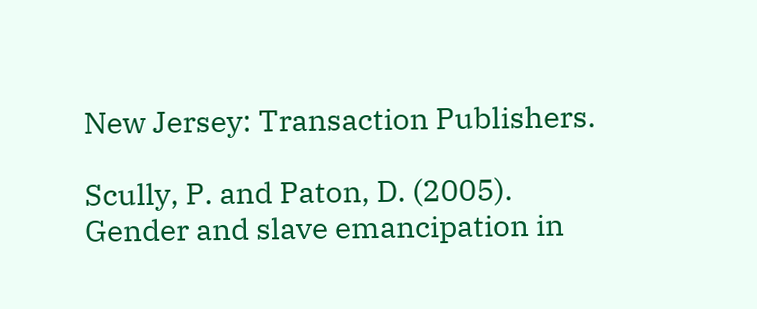New Jersey: Transaction Publishers.

Scully, P. and Paton, D. (2005). Gender and slave emancipation in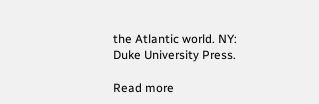the Atlantic world. NY: Duke University Press.

Read more